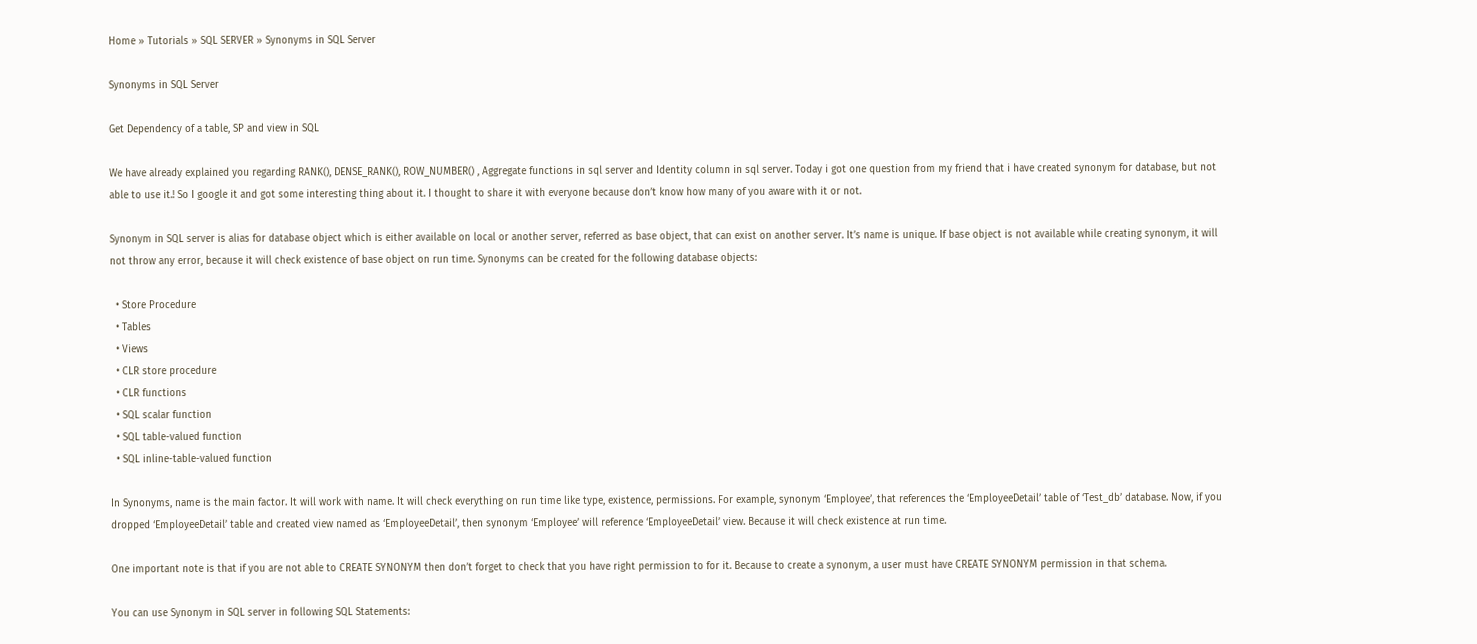Home » Tutorials » SQL SERVER » Synonyms in SQL Server

Synonyms in SQL Server

Get Dependency of a table, SP and view in SQL

We have already explained you regarding RANK(), DENSE_RANK(), ROW_NUMBER() , Aggregate functions in sql server and Identity column in sql server. Today i got one question from my friend that i have created synonym for database, but not able to use it.! So I google it and got some interesting thing about it. I thought to share it with everyone because don’t know how many of you aware with it or not.

Synonym in SQL server is alias for database object which is either available on local or another server, referred as base object, that can exist on another server. It’s name is unique. If base object is not available while creating synonym, it will not throw any error, because it will check existence of base object on run time. Synonyms can be created for the following database objects:

  • Store Procedure
  • Tables
  • Views
  • CLR store procedure
  • CLR functions
  • SQL scalar function
  • SQL table-valued function
  • SQL inline-table-valued function

In Synonyms, name is the main factor. It will work with name. It will check everything on run time like type, existence, permissions. For example, synonym ‘Employee’, that references the ‘EmployeeDetail’ table of ‘Test_db’ database. Now, if you dropped ‘EmployeeDetail’ table and created view named as ‘EmployeeDetail’, then synonym ‘Employee’ will reference ‘EmployeeDetail’ view. Because it will check existence at run time.

One important note is that if you are not able to CREATE SYNONYM then don’t forget to check that you have right permission to for it. Because to create a synonym, a user must have CREATE SYNONYM permission in that schema.

You can use Synonym in SQL server in following SQL Statements: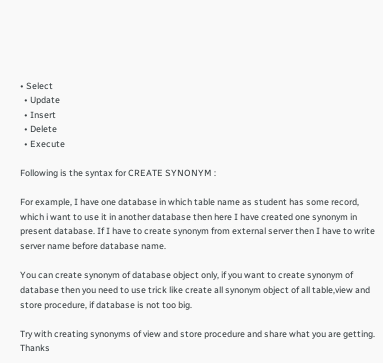• Select
  • Update
  • Insert
  • Delete
  • Execute

Following is the syntax for CREATE SYNONYM :

For example, I have one database in which table name as student has some record, which i want to use it in another database then here I have created one synonym in present database. If I have to create synonym from external server then I have to write server name before database name.

You can create synonym of database object only, if you want to create synonym of database then you need to use trick like create all synonym object of all table,view and store procedure, if database is not too big.

Try with creating synonyms of view and store procedure and share what you are getting.
Thanks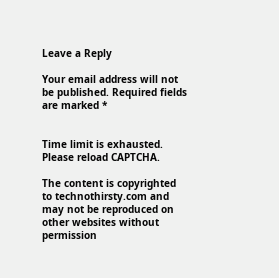Leave a Reply

Your email address will not be published. Required fields are marked *


Time limit is exhausted. Please reload CAPTCHA.

The content is copyrighted to technothirsty.com and may not be reproduced on other websites without permission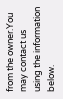from the owner.You may contact us using the information below.